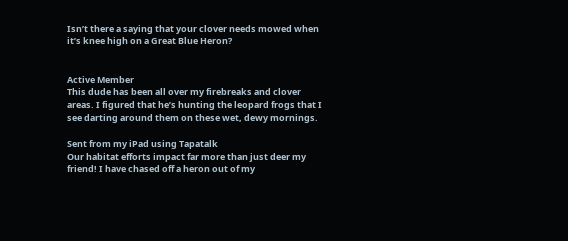Isn’t there a saying that your clover needs mowed when it’s knee high on a Great Blue Heron?


Active Member
This dude has been all over my firebreaks and clover areas. I figured that he’s hunting the leopard frogs that I see darting around them on these wet, dewy mornings.

Sent from my iPad using Tapatalk
Our habitat efforts impact far more than just deer my friend! I have chased off a heron out of my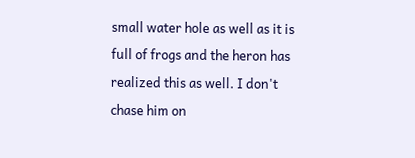small water hole as well as it is full of frogs and the heron has realized this as well. I don't chase him on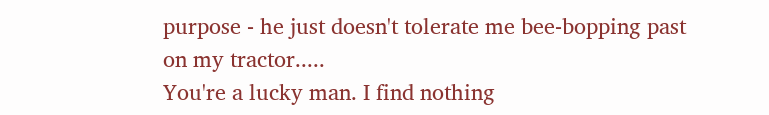purpose - he just doesn't tolerate me bee-bopping past on my tractor.....
You're a lucky man. I find nothing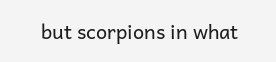but scorpions in what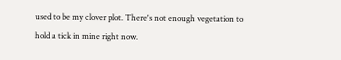used to be my clover plot. There's not enough vegetation to hold a tick in mine right now.